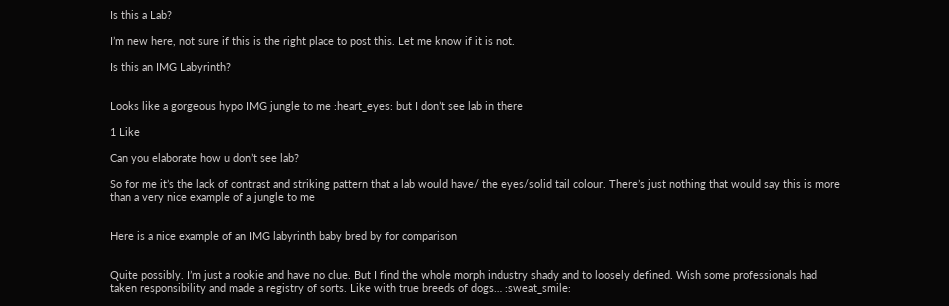Is this a Lab?

I’m new here, not sure if this is the right place to post this. Let me know if it is not.

Is this an IMG Labyrinth?


Looks like a gorgeous hypo IMG jungle to me :heart_eyes: but I don’t see lab in there

1 Like

Can you elaborate how u don’t see lab?

So for me it’s the lack of contrast and striking pattern that a lab would have/ the eyes/solid tail colour. There’s just nothing that would say this is more than a very nice example of a jungle to me


Here is a nice example of an IMG labyrinth baby bred by for comparison


Quite possibly. I’m just a rookie and have no clue. But I find the whole morph industry shady and to loosely defined. Wish some professionals had taken responsibility and made a registry of sorts. Like with true breeds of dogs… :sweat_smile: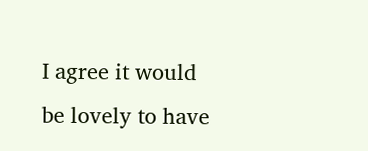I agree it would be lovely to have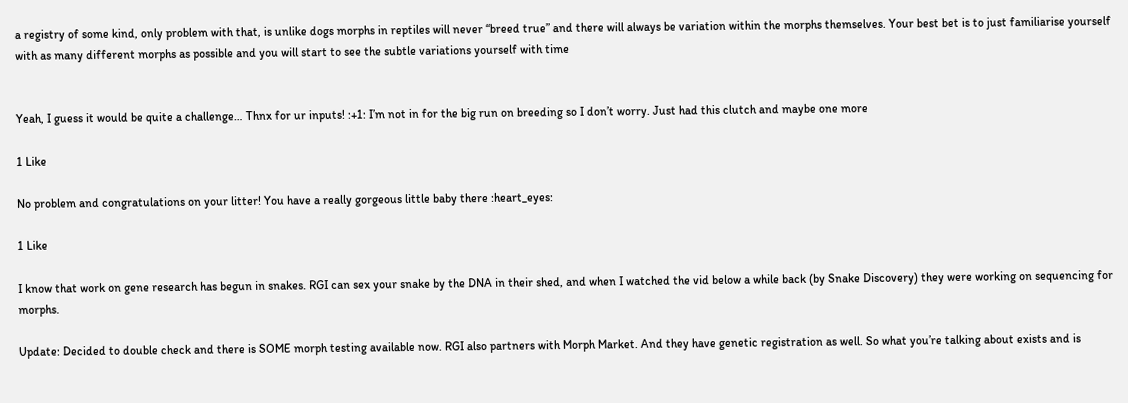a registry of some kind, only problem with that, is unlike dogs morphs in reptiles will never “breed true” and there will always be variation within the morphs themselves. Your best bet is to just familiarise yourself with as many different morphs as possible and you will start to see the subtle variations yourself with time


Yeah, I guess it would be quite a challenge… Thnx for ur inputs! :+1: I’m not in for the big run on breeding so I don’t worry. Just had this clutch and maybe one more

1 Like

No problem and congratulations on your litter! You have a really gorgeous little baby there :heart_eyes:

1 Like

I know that work on gene research has begun in snakes. RGI can sex your snake by the DNA in their shed, and when I watched the vid below a while back (by Snake Discovery) they were working on sequencing for morphs.

Update: Decided to double check and there is SOME morph testing available now. RGI also partners with Morph Market. And they have genetic registration as well. So what you’re talking about exists and is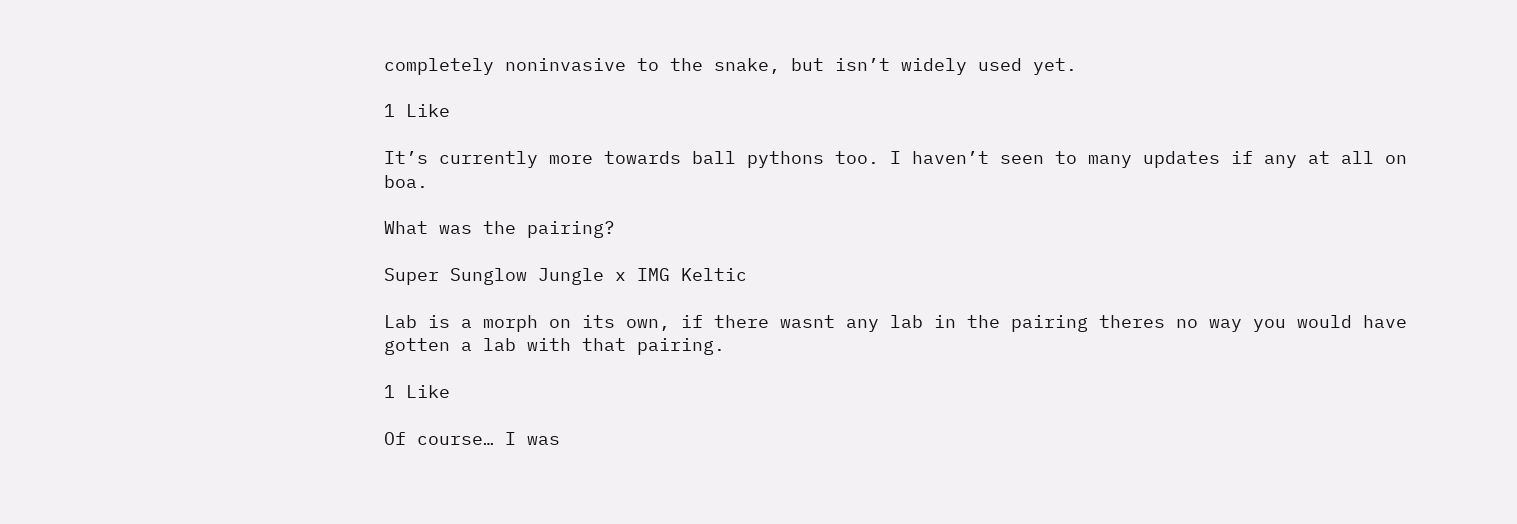completely noninvasive to the snake, but isn’t widely used yet.

1 Like

It’s currently more towards ball pythons too. I haven’t seen to many updates if any at all on boa.

What was the pairing?

Super Sunglow Jungle x IMG Keltic

Lab is a morph on its own, if there wasnt any lab in the pairing theres no way you would have gotten a lab with that pairing.

1 Like

Of course… I was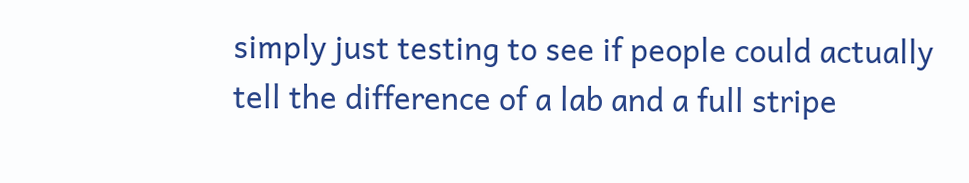simply just testing to see if people could actually tell the difference of a lab and a full stripe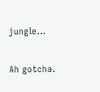jungle…

Ah gotcha.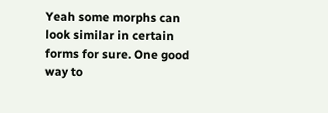Yeah some morphs can look similar in certain forms for sure. One good way to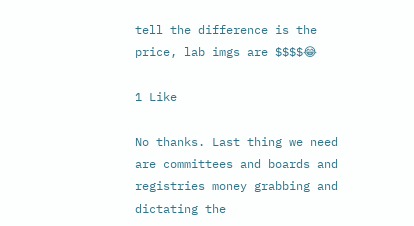tell the difference is the price, lab imgs are $$$$😂

1 Like

No thanks. Last thing we need are committees and boards and registries money grabbing and dictating the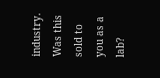industry. Was this sold to you as a lab?